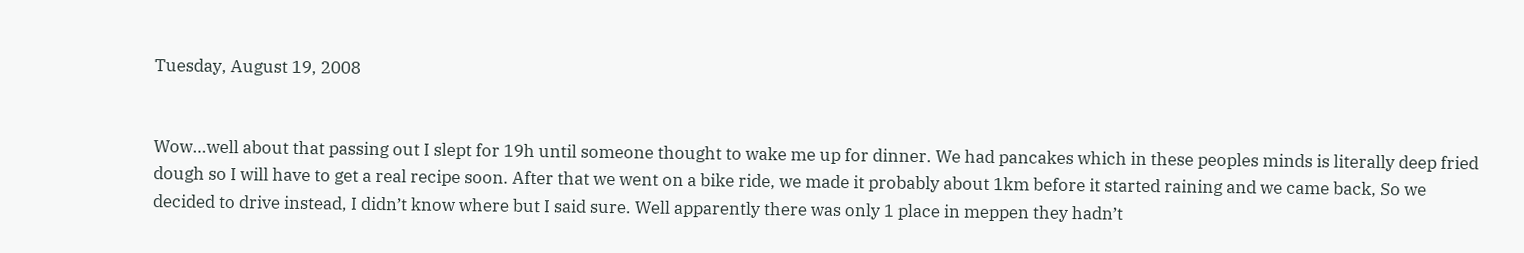Tuesday, August 19, 2008


Wow…well about that passing out I slept for 19h until someone thought to wake me up for dinner. We had pancakes which in these peoples minds is literally deep fried dough so I will have to get a real recipe soon. After that we went on a bike ride, we made it probably about 1km before it started raining and we came back, So we decided to drive instead, I didn’t know where but I said sure. Well apparently there was only 1 place in meppen they hadn’t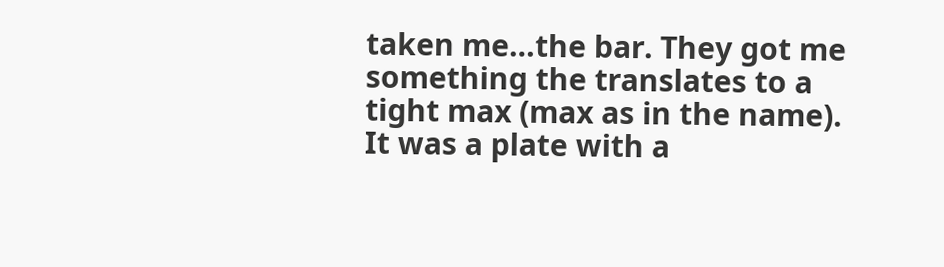taken me…the bar. They got me something the translates to a tight max (max as in the name). It was a plate with a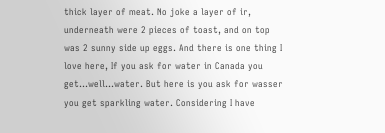thick layer of meat. No joke a layer of ir, underneath were 2 pieces of toast, and on top was 2 sunny side up eggs. And there is one thing I love here, If you ask for water in Canada you get…well…water. But here is you ask for wasser you get sparkling water. Considering I have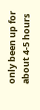only been up for about 4-5 hours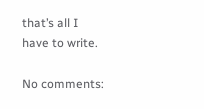that’s all I have to write.

No comments: